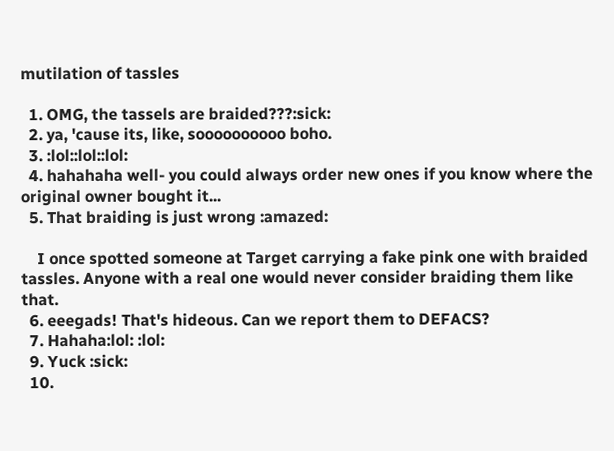mutilation of tassles

  1. OMG, the tassels are braided???:sick:
  2. ya, 'cause its, like, soooooooooo boho.
  3. :lol::lol::lol:
  4. hahahaha well- you could always order new ones if you know where the original owner bought it...
  5. That braiding is just wrong :amazed:

    I once spotted someone at Target carrying a fake pink one with braided tassles. Anyone with a real one would never consider braiding them like that.
  6. eeegads! That's hideous. Can we report them to DEFACS?
  7. Hahaha:lol: :lol:
  9. Yuck :sick:
  10.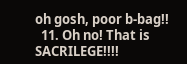oh gosh, poor b-bag!!
  11. Oh no! That is SACRILEGE!!!!